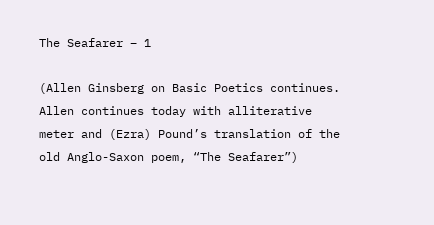The Seafarer – 1

(Allen Ginsberg on Basic Poetics continues. Allen continues today with alliterative meter and (Ezra) Pound’s translation of the old Anglo-Saxon poem, “The Seafarer”)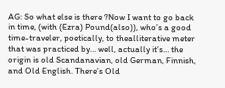AG: So what else is there ?Now I want to go back in time, (with (Ezra) Pound(also)), who’s a good time-traveler, poetically, to thealliterative meter that was practiced by… well, actually it’s… the origin is old Scandanavian, old German, Finnish, and Old English. There’s Old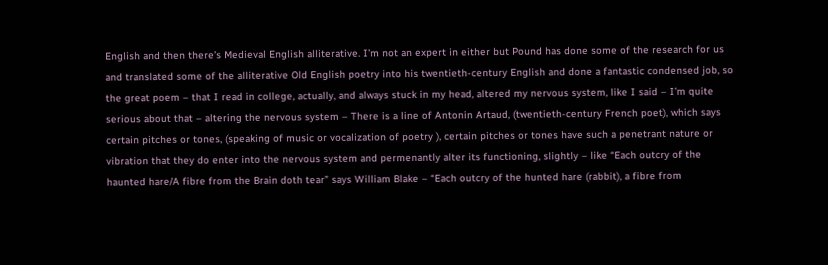English and then there’s Medieval English alliterative. I’m not an expert in either but Pound has done some of the research for us and translated some of the alliterative Old English poetry into his twentieth-century English and done a fantastic condensed job, so the great poem – that I read in college, actually, and always stuck in my head, altered my nervous system, like I said – I’m quite serious about that – altering the nervous system – There is a line of Antonin Artaud, (twentieth-century French poet), which says certain pitches or tones, (speaking of music or vocalization of poetry ), certain pitches or tones have such a penetrant nature or vibration that they do enter into the nervous system and permenantly alter its functioning, slightly – like “Each outcry of the haunted hare/A fibre from the Brain doth tear” says William Blake – “Each outcry of the hunted hare (rabbit), a fibre from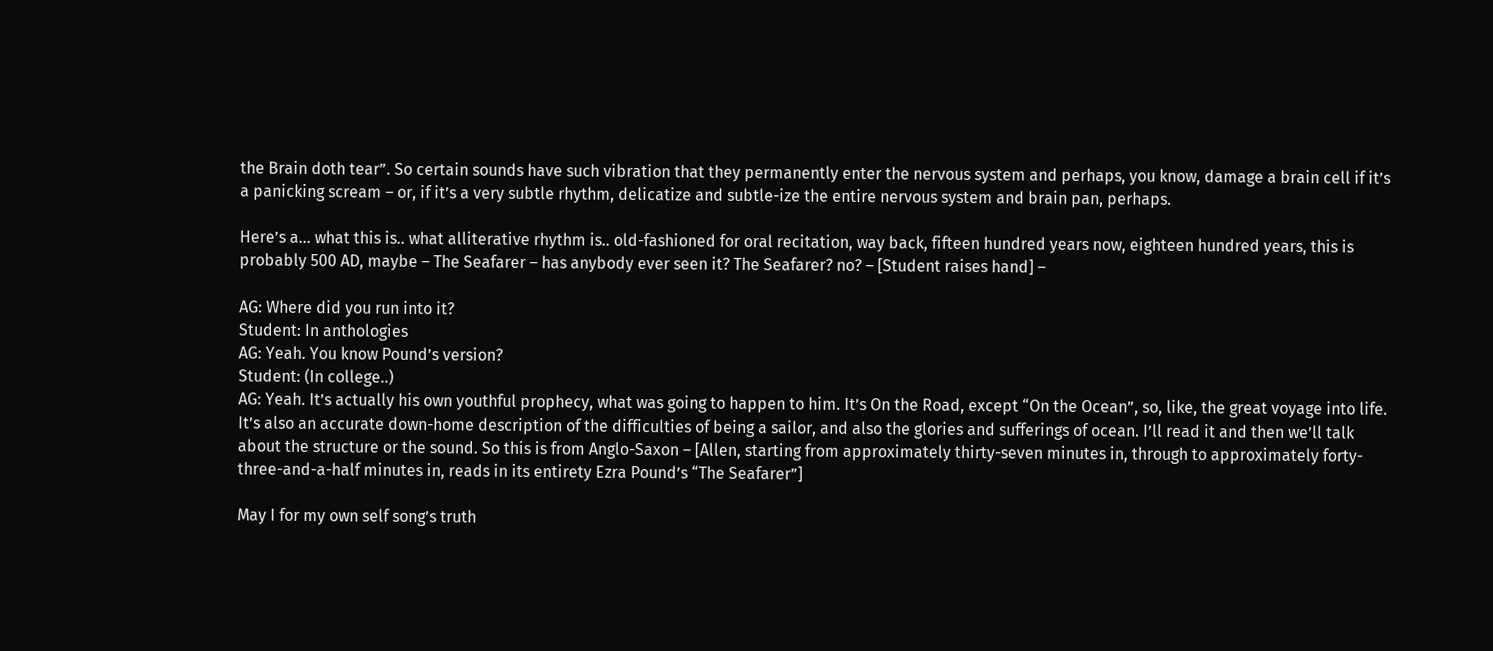the Brain doth tear”. So certain sounds have such vibration that they permanently enter the nervous system and perhaps, you know, damage a brain cell if it’s a panicking scream – or, if it’s a very subtle rhythm, delicatize and subtle-ize the entire nervous system and brain pan, perhaps.

Here’s a… what this is.. what alliterative rhythm is.. old-fashioned for oral recitation, way back, fifteen hundred years now, eighteen hundred years, this is probably 500 AD, maybe – The Seafarer – has anybody ever seen it? The Seafarer? no? – [Student raises hand] –

AG: Where did you run into it?
Student: In anthologies
AG: Yeah. You know Pound’s version?
Student: (In college..)
AG: Yeah. It’s actually his own youthful prophecy, what was going to happen to him. It’s On the Road, except “On the Ocean”, so, like, the great voyage into life. It’s also an accurate down-home description of the difficulties of being a sailor, and also the glories and sufferings of ocean. I’ll read it and then we’ll talk about the structure or the sound. So this is from Anglo-Saxon – [Allen, starting from approximately thirty-seven minutes in, through to approximately forty-three-and-a-half minutes in, reads in its entirety Ezra Pound’s “The Seafarer”]

May I for my own self song’s truth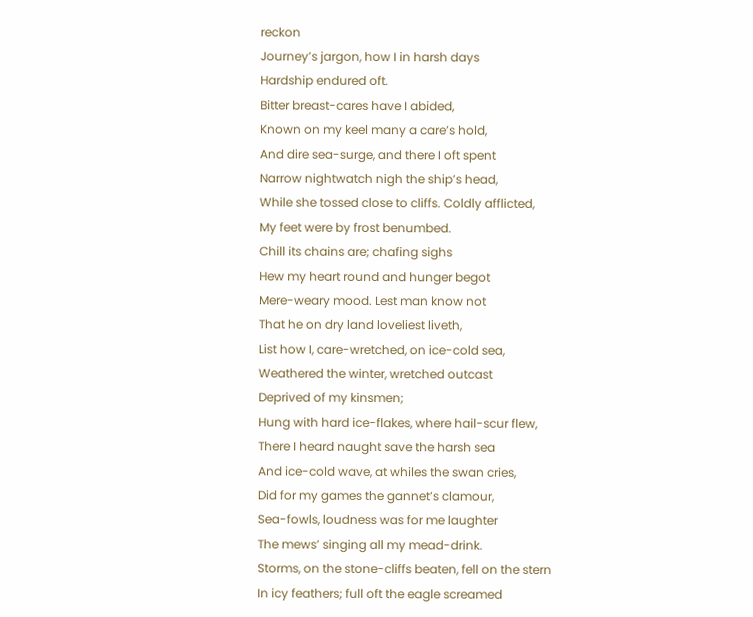reckon
Journey’s jargon, how I in harsh days
Hardship endured oft.
Bitter breast-cares have I abided,
Known on my keel many a care’s hold,
And dire sea-surge, and there I oft spent
Narrow nightwatch nigh the ship’s head,
While she tossed close to cliffs. Coldly afflicted,
My feet were by frost benumbed.
Chill its chains are; chafing sighs
Hew my heart round and hunger begot
Mere-weary mood. Lest man know not
That he on dry land loveliest liveth,
List how I, care-wretched, on ice-cold sea,
Weathered the winter, wretched outcast
Deprived of my kinsmen;
Hung with hard ice-flakes, where hail-scur flew,
There I heard naught save the harsh sea
And ice-cold wave, at whiles the swan cries,
Did for my games the gannet’s clamour,
Sea-fowls, loudness was for me laughter
The mews’ singing all my mead-drink.
Storms, on the stone-cliffs beaten, fell on the stern
In icy feathers; full oft the eagle screamed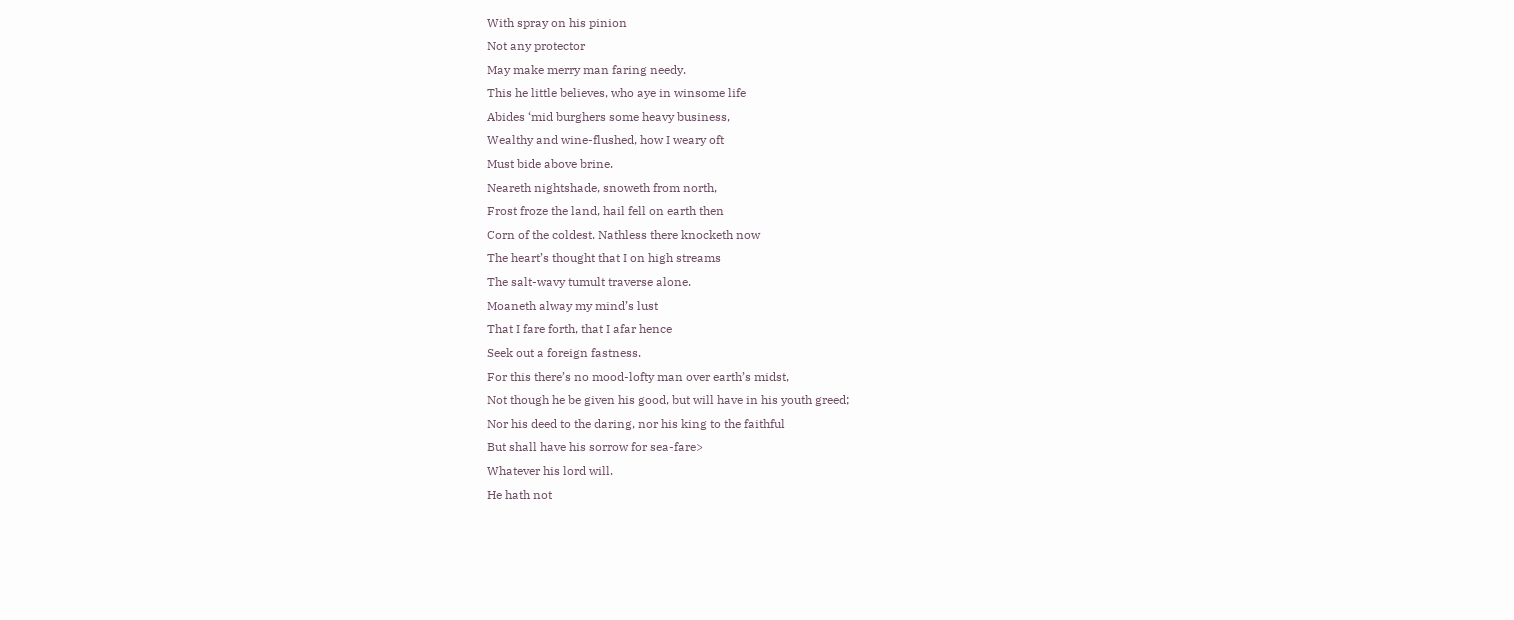With spray on his pinion
Not any protector
May make merry man faring needy.
This he little believes, who aye in winsome life
Abides ‘mid burghers some heavy business,
Wealthy and wine-flushed, how I weary oft
Must bide above brine.
Neareth nightshade, snoweth from north,
Frost froze the land, hail fell on earth then
Corn of the coldest. Nathless there knocketh now
The heart’s thought that I on high streams
The salt-wavy tumult traverse alone.
Moaneth alway my mind’s lust
That I fare forth, that I afar hence
Seek out a foreign fastness.
For this there’s no mood-lofty man over earth’s midst,
Not though he be given his good, but will have in his youth greed;
Nor his deed to the daring, nor his king to the faithful
But shall have his sorrow for sea-fare>
Whatever his lord will.
He hath not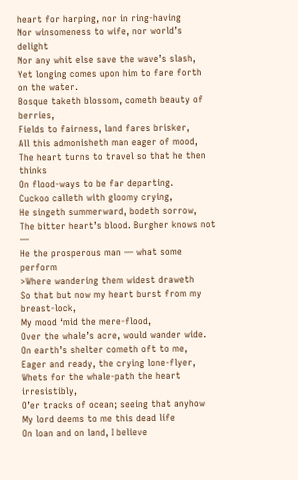heart for harping, nor in ring-having
Nor winsomeness to wife, nor world’s delight
Nor any whit else save the wave’s slash,
Yet longing comes upon him to fare forth on the water.
Bosque taketh blossom, cometh beauty of berries,
Fields to fairness, land fares brisker,
All this admonisheth man eager of mood,
The heart turns to travel so that he then thinks
On flood-ways to be far departing.
Cuckoo calleth with gloomy crying,
He singeth summerward, bodeth sorrow,
The bitter heart’s blood. Burgher knows not —
He the prosperous man — what some perform
>Where wandering them widest draweth
So that but now my heart burst from my breast-lock,
My mood ‘mid the mere-flood,
Over the whale’s acre, would wander wide.
On earth’s shelter cometh oft to me,
Eager and ready, the crying lone-flyer,
Whets for the whale-path the heart irresistibly,
O’er tracks of ocean; seeing that anyhow
My lord deems to me this dead life
On loan and on land, I believe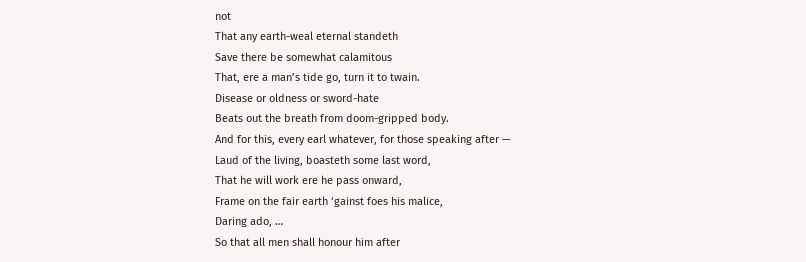not
That any earth-weal eternal standeth
Save there be somewhat calamitous
That, ere a man’s tide go, turn it to twain.
Disease or oldness or sword-hate
Beats out the breath from doom-gripped body.
And for this, every earl whatever, for those speaking after —
Laud of the living, boasteth some last word,
That he will work ere he pass onward,
Frame on the fair earth ‘gainst foes his malice,
Daring ado, …
So that all men shall honour him after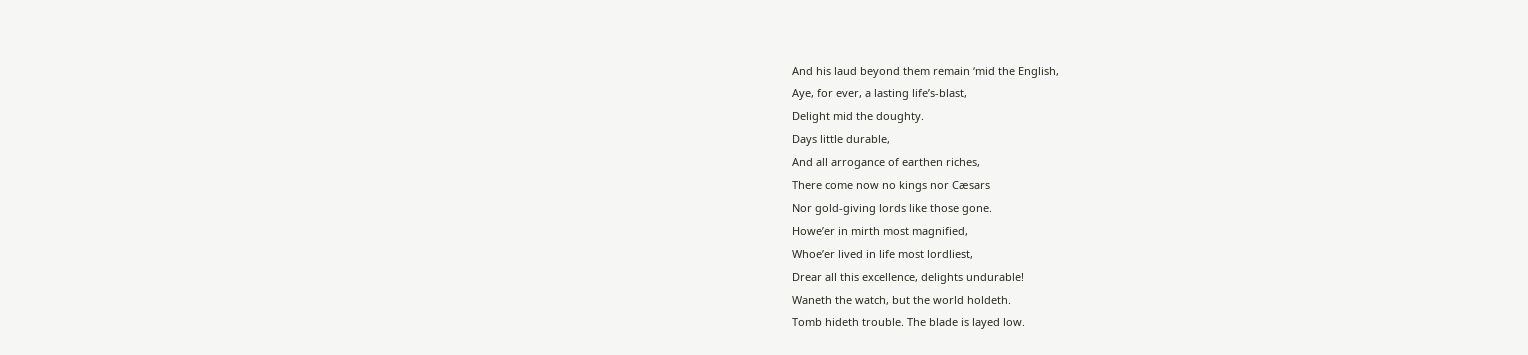And his laud beyond them remain ‘mid the English,
Aye, for ever, a lasting life’s-blast,
Delight mid the doughty.
Days little durable,
And all arrogance of earthen riches,
There come now no kings nor Cæsars
Nor gold-giving lords like those gone.
Howe’er in mirth most magnified,
Whoe’er lived in life most lordliest,
Drear all this excellence, delights undurable!
Waneth the watch, but the world holdeth.
Tomb hideth trouble. The blade is layed low.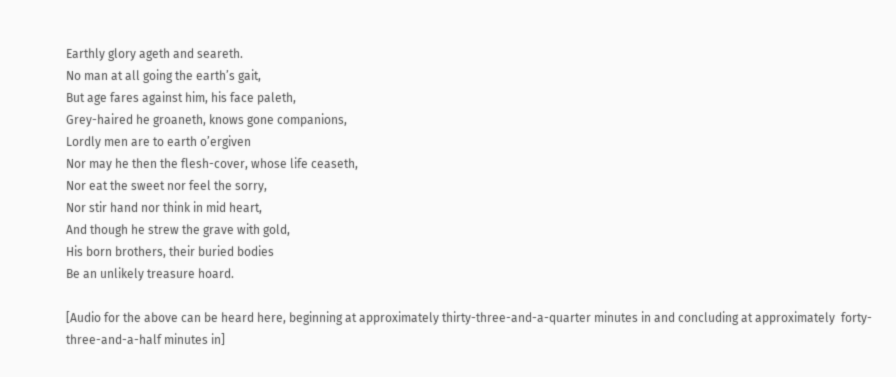Earthly glory ageth and seareth.
No man at all going the earth’s gait,
But age fares against him, his face paleth,
Grey-haired he groaneth, knows gone companions,
Lordly men are to earth o’ergiven
Nor may he then the flesh-cover, whose life ceaseth,
Nor eat the sweet nor feel the sorry,
Nor stir hand nor think in mid heart,
And though he strew the grave with gold,
His born brothers, their buried bodies
Be an unlikely treasure hoard.

[Audio for the above can be heard here, beginning at approximately thirty-three-and-a-quarter minutes in and concluding at approximately  forty-three-and-a-half minutes in]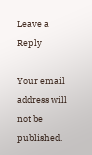Leave a Reply

Your email address will not be published.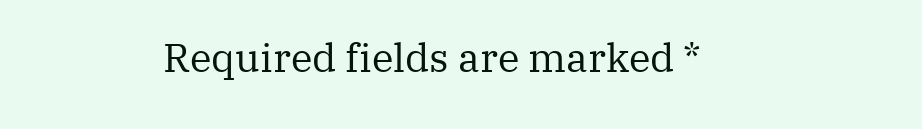Required fields are marked *